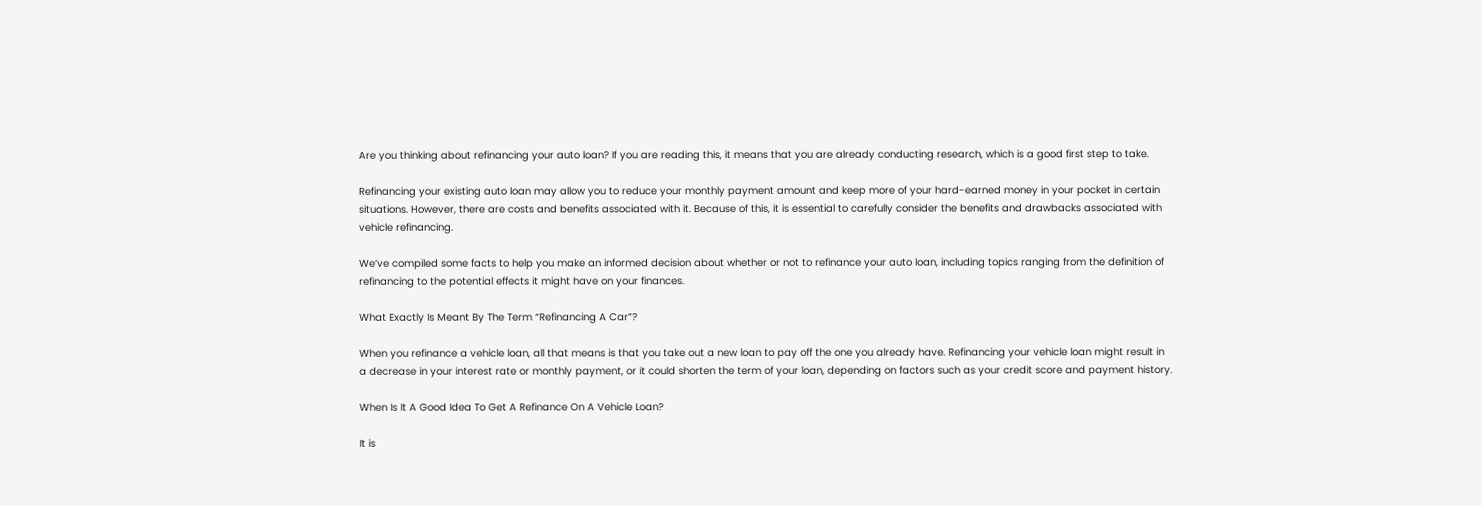Are you thinking about refinancing your auto loan? If you are reading this, it means that you are already conducting research, which is a good first step to take.

Refinancing your existing auto loan may allow you to reduce your monthly payment amount and keep more of your hard-earned money in your pocket in certain situations. However, there are costs and benefits associated with it. Because of this, it is essential to carefully consider the benefits and drawbacks associated with vehicle refinancing.

We’ve compiled some facts to help you make an informed decision about whether or not to refinance your auto loan, including topics ranging from the definition of refinancing to the potential effects it might have on your finances.

What Exactly Is Meant By The Term “Refinancing A Car”?

When you refinance a vehicle loan, all that means is that you take out a new loan to pay off the one you already have. Refinancing your vehicle loan might result in a decrease in your interest rate or monthly payment, or it could shorten the term of your loan, depending on factors such as your credit score and payment history.

When Is It A Good Idea To Get A Refinance On A Vehicle Loan?

It is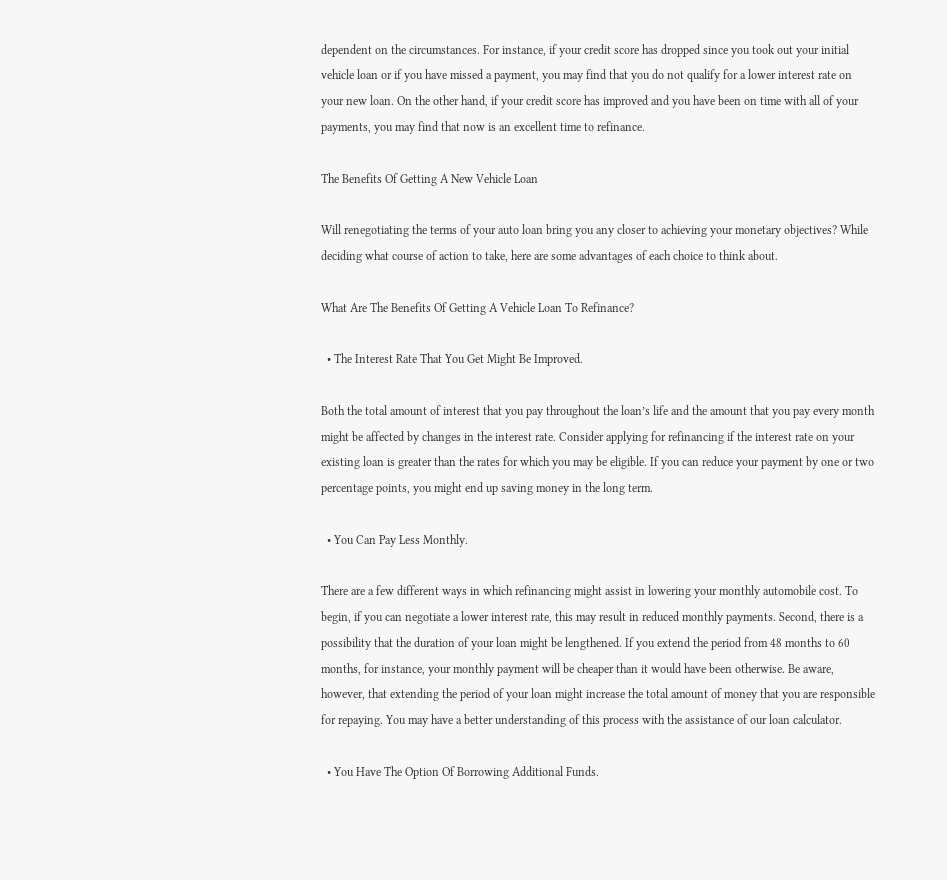dependent on the circumstances. For instance, if your credit score has dropped since you took out your initial vehicle loan or if you have missed a payment, you may find that you do not qualify for a lower interest rate on your new loan. On the other hand, if your credit score has improved and you have been on time with all of your payments, you may find that now is an excellent time to refinance.

The Benefits Of Getting A New Vehicle Loan

Will renegotiating the terms of your auto loan bring you any closer to achieving your monetary objectives? While deciding what course of action to take, here are some advantages of each choice to think about.

What Are The Benefits Of Getting A Vehicle Loan To Refinance?

  • The Interest Rate That You Get Might Be Improved.

Both the total amount of interest that you pay throughout the loan’s life and the amount that you pay every month might be affected by changes in the interest rate. Consider applying for refinancing if the interest rate on your existing loan is greater than the rates for which you may be eligible. If you can reduce your payment by one or two percentage points, you might end up saving money in the long term.

  • You Can Pay Less Monthly.

There are a few different ways in which refinancing might assist in lowering your monthly automobile cost. To begin, if you can negotiate a lower interest rate, this may result in reduced monthly payments. Second, there is a possibility that the duration of your loan might be lengthened. If you extend the period from 48 months to 60 months, for instance, your monthly payment will be cheaper than it would have been otherwise. Be aware, however, that extending the period of your loan might increase the total amount of money that you are responsible for repaying. You may have a better understanding of this process with the assistance of our loan calculator.

  • You Have The Option Of Borrowing Additional Funds.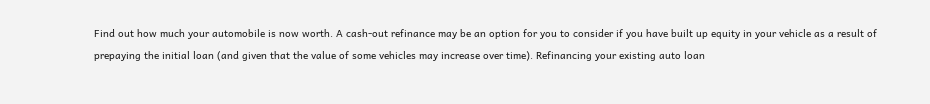Find out how much your automobile is now worth. A cash-out refinance may be an option for you to consider if you have built up equity in your vehicle as a result of prepaying the initial loan (and given that the value of some vehicles may increase over time). Refinancing your existing auto loan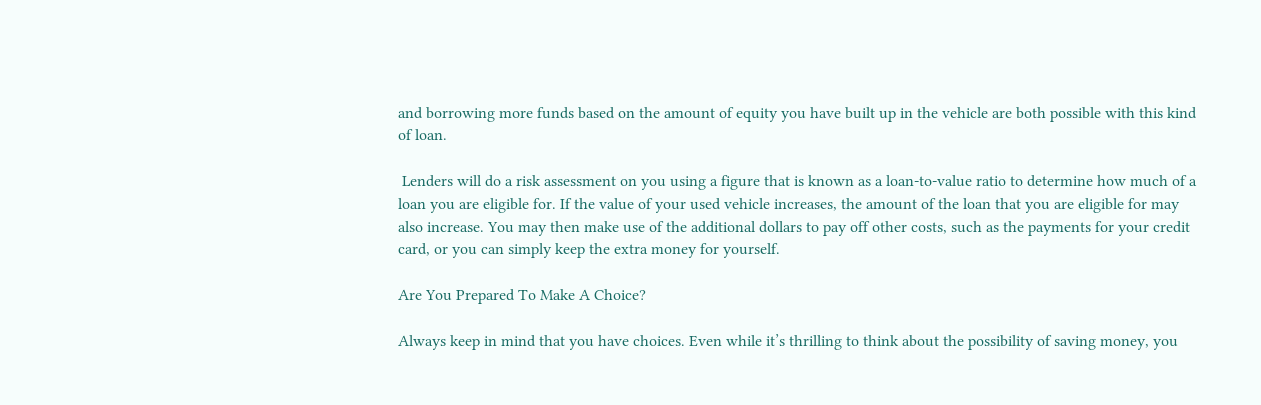and borrowing more funds based on the amount of equity you have built up in the vehicle are both possible with this kind of loan.

 Lenders will do a risk assessment on you using a figure that is known as a loan-to-value ratio to determine how much of a loan you are eligible for. If the value of your used vehicle increases, the amount of the loan that you are eligible for may also increase. You may then make use of the additional dollars to pay off other costs, such as the payments for your credit card, or you can simply keep the extra money for yourself.

Are You Prepared To Make A Choice?

Always keep in mind that you have choices. Even while it’s thrilling to think about the possibility of saving money, you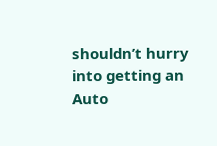shouldn’t hurry into getting an Auto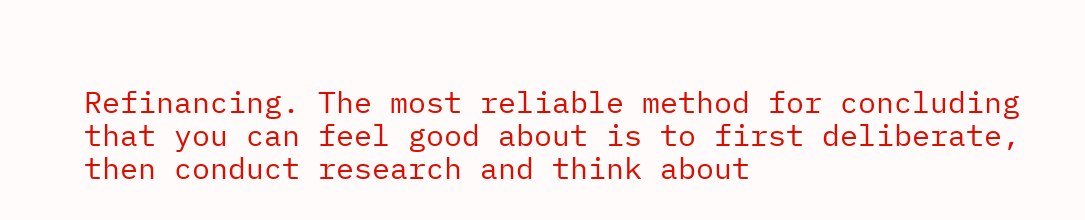Refinancing. The most reliable method for concluding that you can feel good about is to first deliberate, then conduct research and think about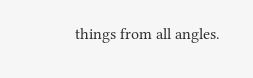things from all angles.